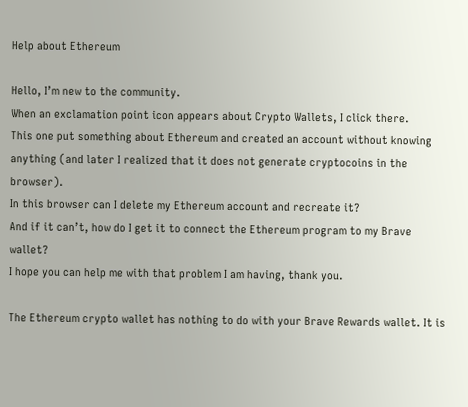Help about Ethereum

Hello, I’m new to the community.
When an exclamation point icon appears about Crypto Wallets, I click there.
This one put something about Ethereum and created an account without knowing anything (and later I realized that it does not generate cryptocoins in the browser).
In this browser can I delete my Ethereum account and recreate it?
And if it can’t, how do I get it to connect the Ethereum program to my Brave wallet?
I hope you can help me with that problem I am having, thank you.

The Ethereum crypto wallet has nothing to do with your Brave Rewards wallet. It is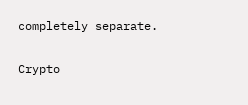completely separate.

Crypto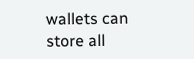wallets can store all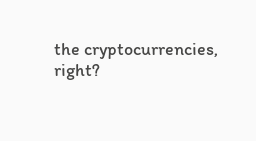the cryptocurrencies, right?